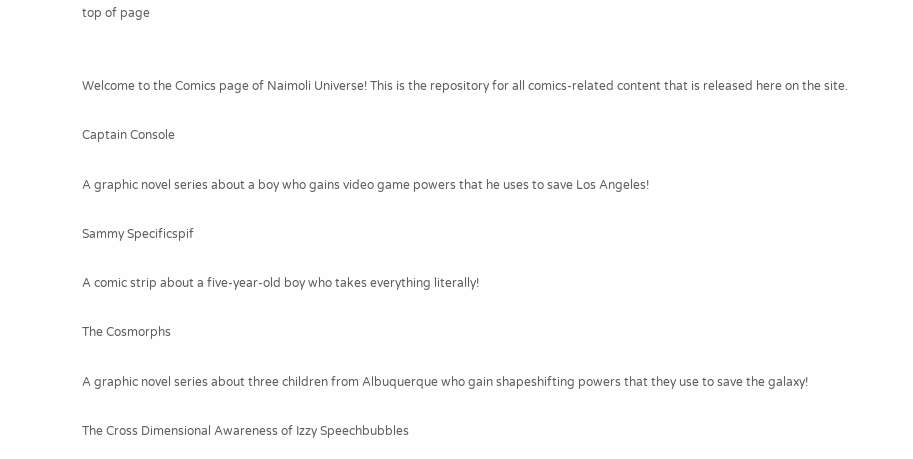top of page


Welcome to the Comics page of Naimoli Universe! This is the repository for all comics-related content that is released here on the site.

Captain Console

A graphic novel series about a boy who gains video game powers that he uses to save Los Angeles!

Sammy Specificspif

A comic strip about a five-year-old boy who takes everything literally!

The Cosmorphs

A graphic novel series about three children from Albuquerque who gain shapeshifting powers that they use to save the galaxy!

The Cross Dimensional Awareness of Izzy Speechbubbles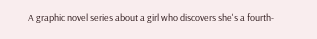A graphic novel series about a girl who discovers she's a fourth-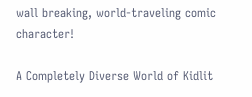wall breaking, world-traveling comic character!

A Completely Diverse World of Kidlit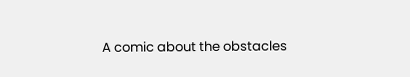A comic about the obstacles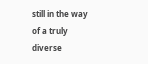still in the way of a truly diverse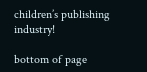children’s publishing industry!

bottom of page